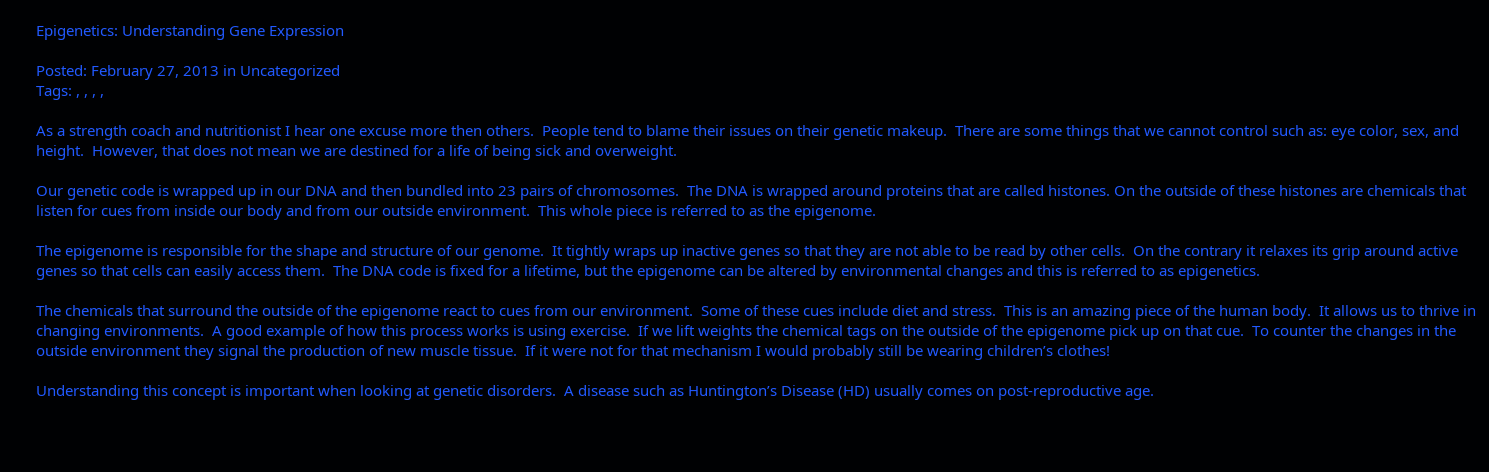Epigenetics: Understanding Gene Expression

Posted: February 27, 2013 in Uncategorized
Tags: , , , ,

As a strength coach and nutritionist I hear one excuse more then others.  People tend to blame their issues on their genetic makeup.  There are some things that we cannot control such as: eye color, sex, and height.  However, that does not mean we are destined for a life of being sick and overweight.

Our genetic code is wrapped up in our DNA and then bundled into 23 pairs of chromosomes.  The DNA is wrapped around proteins that are called histones. On the outside of these histones are chemicals that listen for cues from inside our body and from our outside environment.  This whole piece is referred to as the epigenome.

The epigenome is responsible for the shape and structure of our genome.  It tightly wraps up inactive genes so that they are not able to be read by other cells.  On the contrary it relaxes its grip around active genes so that cells can easily access them.  The DNA code is fixed for a lifetime, but the epigenome can be altered by environmental changes and this is referred to as epigenetics.

The chemicals that surround the outside of the epigenome react to cues from our environment.  Some of these cues include diet and stress.  This is an amazing piece of the human body.  It allows us to thrive in changing environments.  A good example of how this process works is using exercise.  If we lift weights the chemical tags on the outside of the epigenome pick up on that cue.  To counter the changes in the outside environment they signal the production of new muscle tissue.  If it were not for that mechanism I would probably still be wearing children’s clothes!

Understanding this concept is important when looking at genetic disorders.  A disease such as Huntington’s Disease (HD) usually comes on post-reproductive age.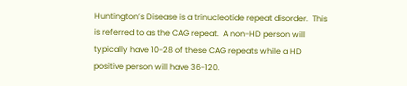Huntington’s Disease is a trinucleotide repeat disorder.  This is referred to as the CAG repeat.  A non-HD person will typically have 10-28 of these CAG repeats while a HD positive person will have 36-120.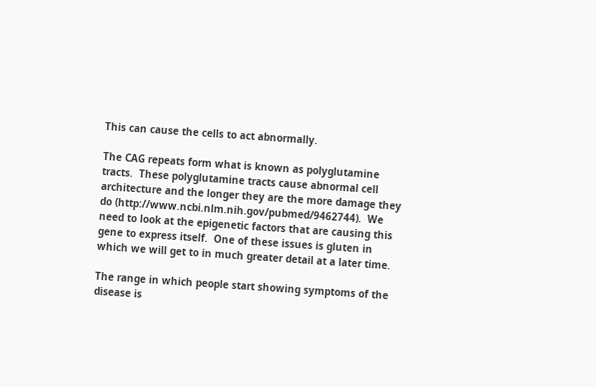This can cause the cells to act abnormally.

The CAG repeats form what is known as polyglutamine tracts.  These polyglutamine tracts cause abnormal cell architecture and the longer they are the more damage they do (http://www.ncbi.nlm.nih.gov/pubmed/9462744).  We need to look at the epigenetic factors that are causing this gene to express itself.  One of these issues is gluten in which we will get to in much greater detail at a later time.

The range in which people start showing symptoms of the disease is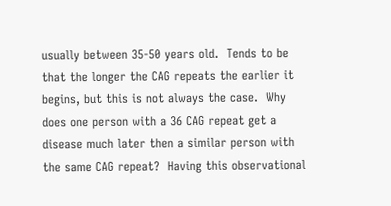usually between 35-50 years old.  Tends to be that the longer the CAG repeats the earlier it begins, but this is not always the case.  Why does one person with a 36 CAG repeat get a disease much later then a similar person with the same CAG repeat?  Having this observational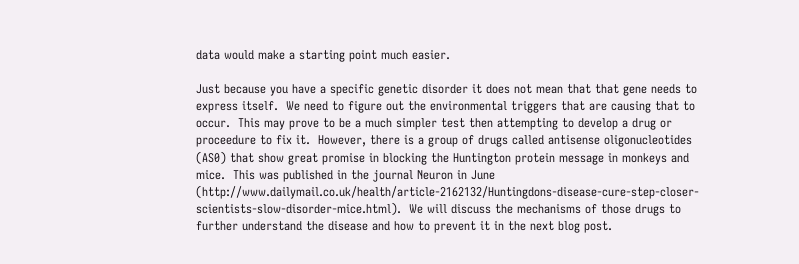data would make a starting point much easier.

Just because you have a specific genetic disorder it does not mean that that gene needs to express itself.  We need to figure out the environmental triggers that are causing that to occur.  This may prove to be a much simpler test then attempting to develop a drug or proceedure to fix it.  However, there is a group of drugs called antisense oligonucleotides (AS0) that show great promise in blocking the Huntington protein message in monkeys and mice.  This was published in the journal Neuron in June (http://www.dailymail.co.uk/health/article-2162132/Huntingdons-disease-cure-step-closer-scientists-slow-disorder-mice.html).  We will discuss the mechanisms of those drugs to further understand the disease and how to prevent it in the next blog post.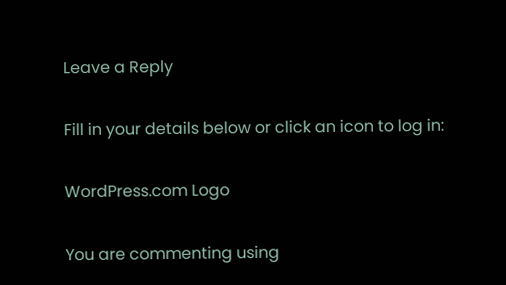Leave a Reply

Fill in your details below or click an icon to log in:

WordPress.com Logo

You are commenting using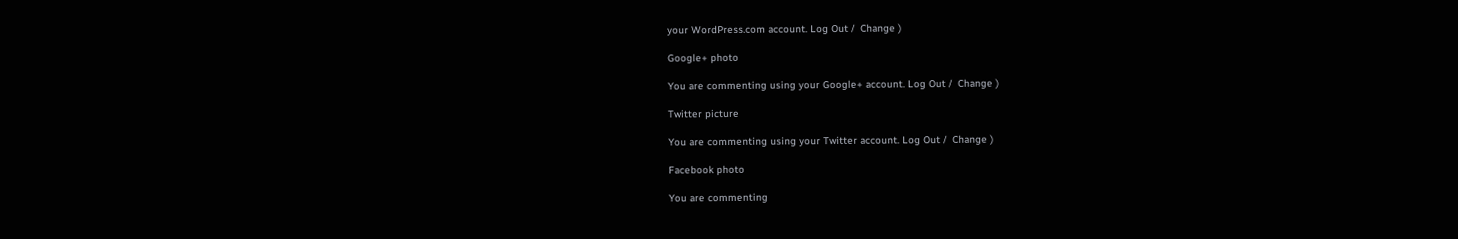your WordPress.com account. Log Out /  Change )

Google+ photo

You are commenting using your Google+ account. Log Out /  Change )

Twitter picture

You are commenting using your Twitter account. Log Out /  Change )

Facebook photo

You are commenting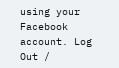using your Facebook account. Log Out /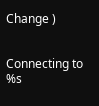Change )


Connecting to %s